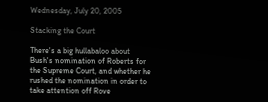Wednesday, July 20, 2005

Stacking the Court

There's a big hullabaloo about Bush's nomination of Roberts for the Supreme Court, and whether he rushed the nomination in order to take attention off Rove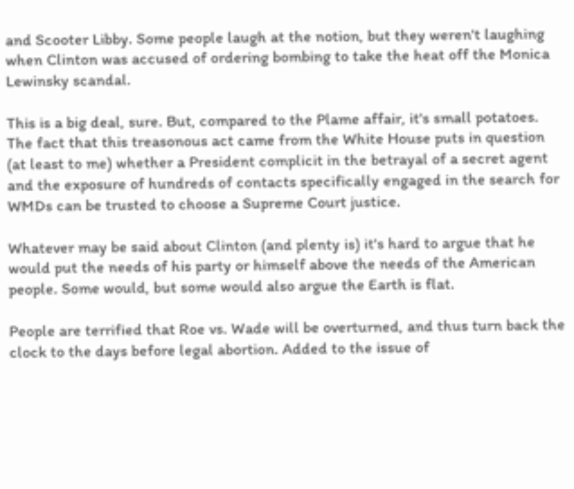and Scooter Libby. Some people laugh at the notion, but they weren't laughing when Clinton was accused of ordering bombing to take the heat off the Monica Lewinsky scandal.

This is a big deal, sure. But, compared to the Plame affair, it's small potatoes. The fact that this treasonous act came from the White House puts in question (at least to me) whether a President complicit in the betrayal of a secret agent and the exposure of hundreds of contacts specifically engaged in the search for WMDs can be trusted to choose a Supreme Court justice.

Whatever may be said about Clinton (and plenty is) it's hard to argue that he would put the needs of his party or himself above the needs of the American people. Some would, but some would also argue the Earth is flat.

People are terrified that Roe vs. Wade will be overturned, and thus turn back the clock to the days before legal abortion. Added to the issue of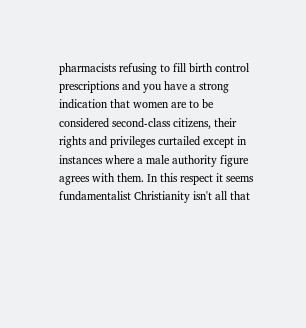pharmacists refusing to fill birth control prescriptions and you have a strong indication that women are to be considered second-class citizens, their rights and privileges curtailed except in instances where a male authority figure agrees with them. In this respect it seems fundamentalist Christianity isn't all that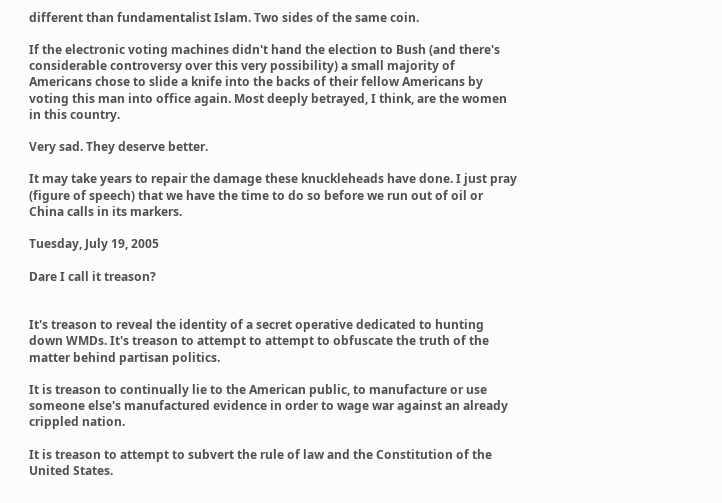different than fundamentalist Islam. Two sides of the same coin.

If the electronic voting machines didn't hand the election to Bush (and there's considerable controversy over this very possibility) a small majority of Americans chose to slide a knife into the backs of their fellow Americans by voting this man into office again. Most deeply betrayed, I think, are the women in this country.

Very sad. They deserve better.

It may take years to repair the damage these knuckleheads have done. I just pray (figure of speech) that we have the time to do so before we run out of oil or China calls in its markers.

Tuesday, July 19, 2005

Dare I call it treason?


It's treason to reveal the identity of a secret operative dedicated to hunting down WMDs. It's treason to attempt to attempt to obfuscate the truth of the matter behind partisan politics.

It is treason to continually lie to the American public, to manufacture or use someone else's manufactured evidence in order to wage war against an already crippled nation.

It is treason to attempt to subvert the rule of law and the Constitution of the United States.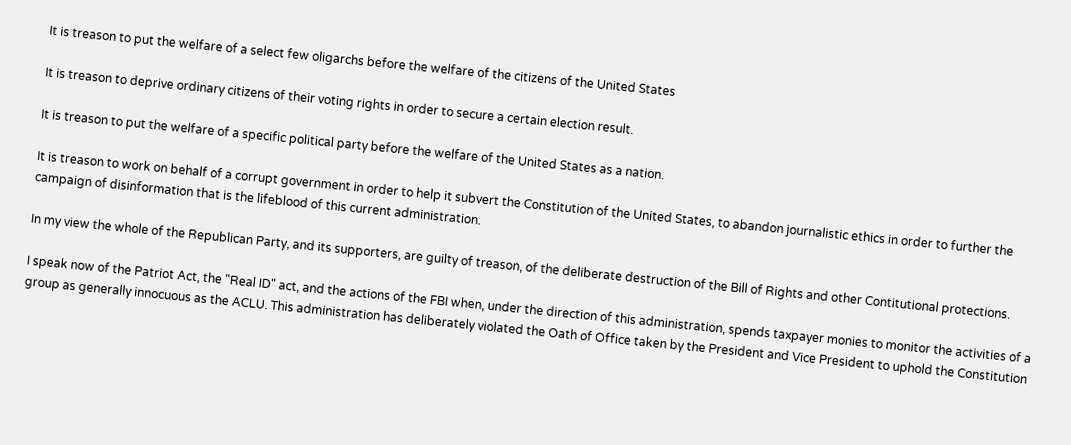It is treason to put the welfare of a select few oligarchs before the welfare of the citizens of the United States

It is treason to deprive ordinary citizens of their voting rights in order to secure a certain election result.

It is treason to put the welfare of a specific political party before the welfare of the United States as a nation.

It is treason to work on behalf of a corrupt government in order to help it subvert the Constitution of the United States, to abandon journalistic ethics in order to further the campaign of disinformation that is the lifeblood of this current administration.

In my view the whole of the Republican Party, and its supporters, are guilty of treason, of the deliberate destruction of the Bill of Rights and other Contitutional protections.

I speak now of the Patriot Act, the "Real ID" act, and the actions of the FBI when, under the direction of this administration, spends taxpayer monies to monitor the activities of a group as generally innocuous as the ACLU. This administration has deliberately violated the Oath of Office taken by the President and Vice President to uphold the Constitution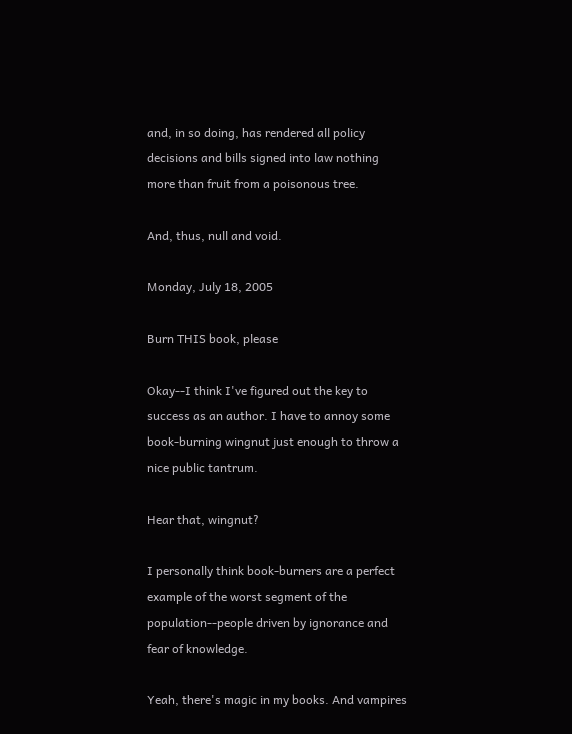and, in so doing, has rendered all policy decisions and bills signed into law nothing more than fruit from a poisonous tree.

And, thus, null and void.

Monday, July 18, 2005

Burn THIS book, please

Okay--I think I've figured out the key to success as an author. I have to annoy some book-burning wingnut just enough to throw a nice public tantrum.

Hear that, wingnut?

I personally think book-burners are a perfect example of the worst segment of the population--people driven by ignorance and fear of knowledge.

Yeah, there's magic in my books. And vampires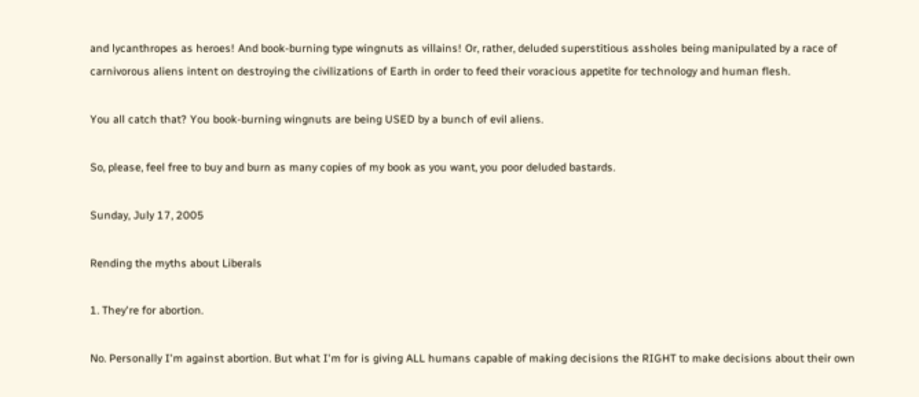and lycanthropes as heroes! And book-burning type wingnuts as villains! Or, rather, deluded superstitious assholes being manipulated by a race of carnivorous aliens intent on destroying the civilizations of Earth in order to feed their voracious appetite for technology and human flesh.

You all catch that? You book-burning wingnuts are being USED by a bunch of evil aliens.

So, please, feel free to buy and burn as many copies of my book as you want, you poor deluded bastards.

Sunday, July 17, 2005

Rending the myths about Liberals

1. They're for abortion.

No. Personally I'm against abortion. But what I'm for is giving ALL humans capable of making decisions the RIGHT to make decisions about their own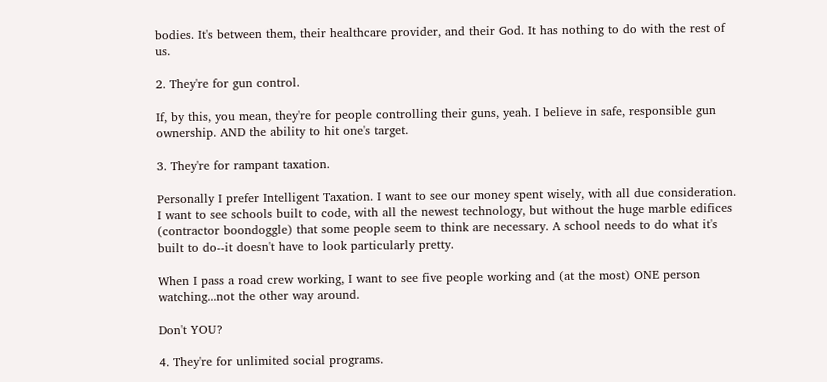bodies. It's between them, their healthcare provider, and their God. It has nothing to do with the rest of us.

2. They're for gun control.

If, by this, you mean, they're for people controlling their guns, yeah. I believe in safe, responsible gun ownership. AND the ability to hit one's target.

3. They're for rampant taxation.

Personally I prefer Intelligent Taxation. I want to see our money spent wisely, with all due consideration. I want to see schools built to code, with all the newest technology, but without the huge marble edifices (contractor boondoggle) that some people seem to think are necessary. A school needs to do what it's built to do--it doesn't have to look particularly pretty.

When I pass a road crew working, I want to see five people working and (at the most) ONE person watching...not the other way around.

Don't YOU?

4. They're for unlimited social programs.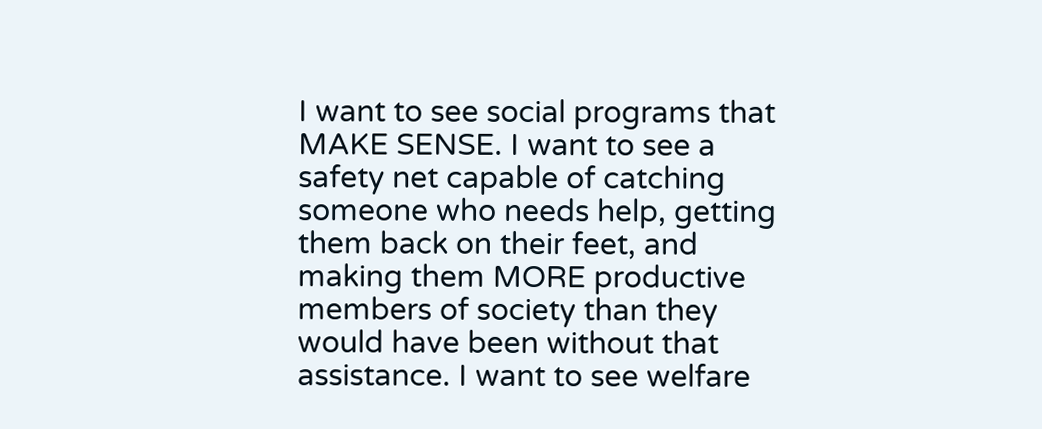I want to see social programs that MAKE SENSE. I want to see a safety net capable of catching someone who needs help, getting them back on their feet, and making them MORE productive members of society than they would have been without that assistance. I want to see welfare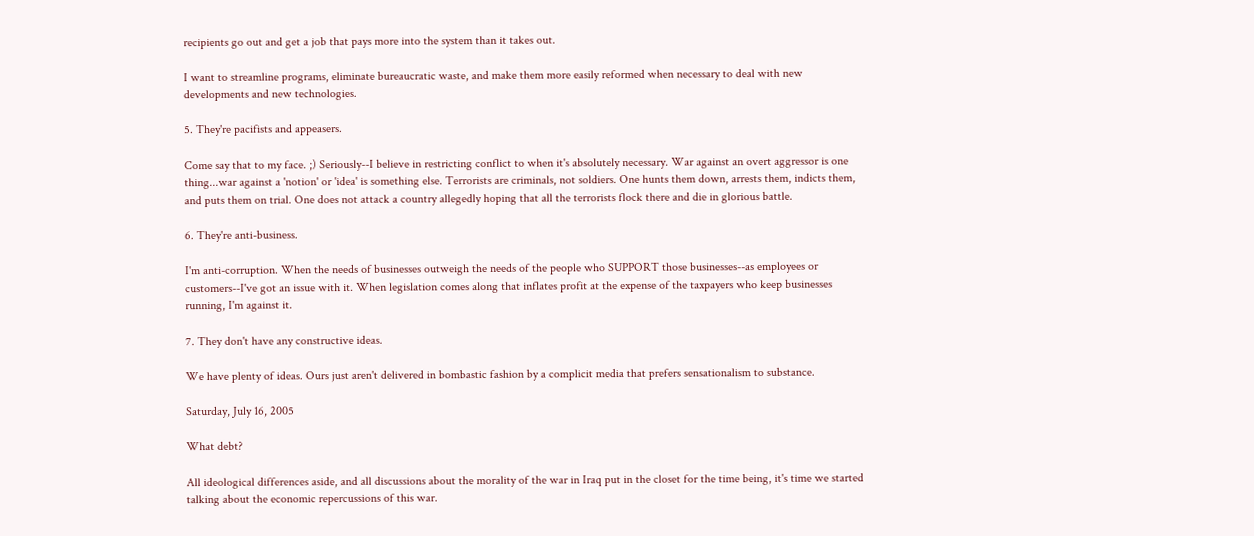recipients go out and get a job that pays more into the system than it takes out.

I want to streamline programs, eliminate bureaucratic waste, and make them more easily reformed when necessary to deal with new developments and new technologies.

5. They're pacifists and appeasers.

Come say that to my face. ;) Seriously--I believe in restricting conflict to when it's absolutely necessary. War against an overt aggressor is one thing...war against a 'notion' or 'idea' is something else. Terrorists are criminals, not soldiers. One hunts them down, arrests them, indicts them, and puts them on trial. One does not attack a country allegedly hoping that all the terrorists flock there and die in glorious battle.

6. They're anti-business.

I'm anti-corruption. When the needs of businesses outweigh the needs of the people who SUPPORT those businesses--as employees or customers--I've got an issue with it. When legislation comes along that inflates profit at the expense of the taxpayers who keep businesses running, I'm against it.

7. They don't have any constructive ideas.

We have plenty of ideas. Ours just aren't delivered in bombastic fashion by a complicit media that prefers sensationalism to substance.

Saturday, July 16, 2005

What debt?

All ideological differences aside, and all discussions about the morality of the war in Iraq put in the closet for the time being, it's time we started talking about the economic repercussions of this war.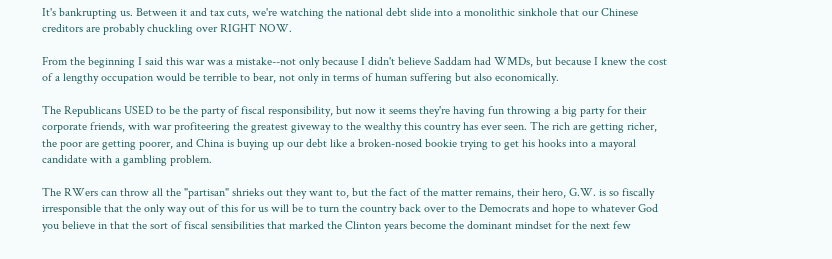It's bankrupting us. Between it and tax cuts, we're watching the national debt slide into a monolithic sinkhole that our Chinese creditors are probably chuckling over RIGHT NOW.

From the beginning I said this war was a mistake--not only because I didn't believe Saddam had WMDs, but because I knew the cost of a lengthy occupation would be terrible to bear, not only in terms of human suffering but also economically.

The Republicans USED to be the party of fiscal responsibility, but now it seems they're having fun throwing a big party for their corporate friends, with war profiteering the greatest giveway to the wealthy this country has ever seen. The rich are getting richer, the poor are getting poorer, and China is buying up our debt like a broken-nosed bookie trying to get his hooks into a mayoral candidate with a gambling problem.

The RWers can throw all the "partisan" shrieks out they want to, but the fact of the matter remains, their hero, G.W. is so fiscally irresponsible that the only way out of this for us will be to turn the country back over to the Democrats and hope to whatever God you believe in that the sort of fiscal sensibilities that marked the Clinton years become the dominant mindset for the next few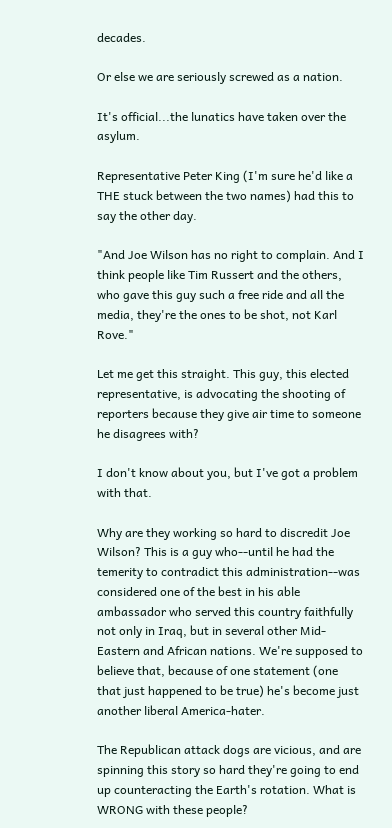decades.

Or else we are seriously screwed as a nation.

It's official...the lunatics have taken over the asylum.

Representative Peter King (I'm sure he'd like a THE stuck between the two names) had this to say the other day.

"And Joe Wilson has no right to complain. And I think people like Tim Russert and the others, who gave this guy such a free ride and all the media, they're the ones to be shot, not Karl Rove."

Let me get this straight. This guy, this elected representative, is advocating the shooting of reporters because they give air time to someone he disagrees with?

I don't know about you, but I've got a problem with that.

Why are they working so hard to discredit Joe Wilson? This is a guy who--until he had the temerity to contradict this administration--was considered one of the best in his able ambassador who served this country faithfully not only in Iraq, but in several other Mid-Eastern and African nations. We're supposed to believe that, because of one statement (one that just happened to be true) he's become just another liberal America-hater.

The Republican attack dogs are vicious, and are spinning this story so hard they're going to end up counteracting the Earth's rotation. What is WRONG with these people?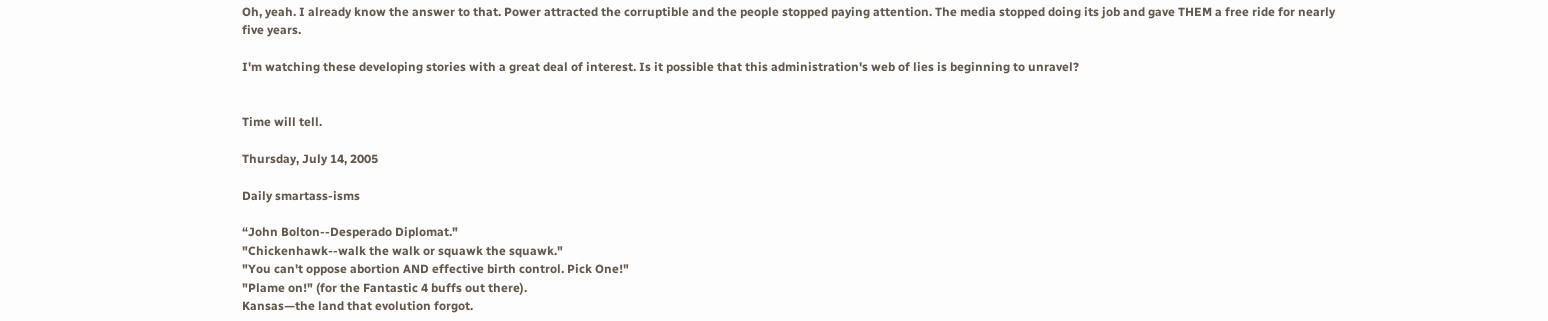Oh, yeah. I already know the answer to that. Power attracted the corruptible and the people stopped paying attention. The media stopped doing its job and gave THEM a free ride for nearly five years.

I'm watching these developing stories with a great deal of interest. Is it possible that this administration's web of lies is beginning to unravel?


Time will tell.

Thursday, July 14, 2005

Daily smartass-isms

“John Bolton--Desperado Diplomat."
"Chickenhawk--walk the walk or squawk the squawk."
"You can't oppose abortion AND effective birth control. Pick One!"
"Plame on!" (for the Fantastic 4 buffs out there).
Kansas—the land that evolution forgot.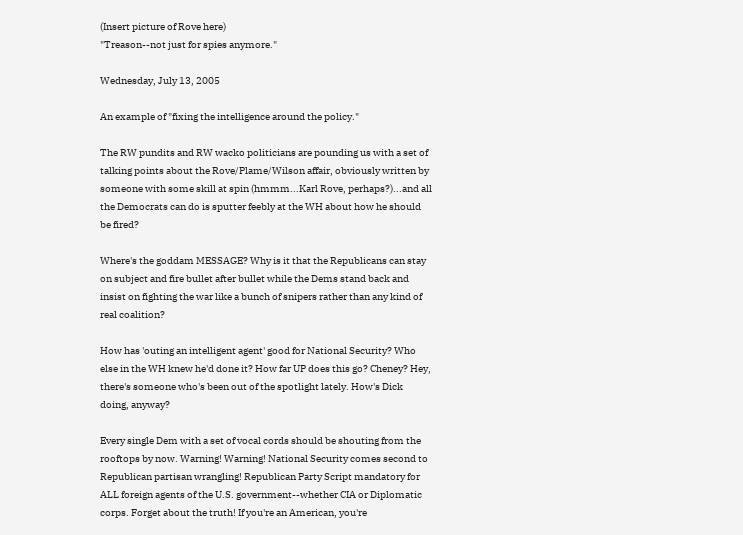(Insert picture of Rove here)
"Treason--not just for spies anymore."

Wednesday, July 13, 2005

An example of "fixing the intelligence around the policy."

The RW pundits and RW wacko politicians are pounding us with a set of talking points about the Rove/Plame/Wilson affair, obviously written by someone with some skill at spin (hmmm...Karl Rove, perhaps?)...and all the Democrats can do is sputter feebly at the WH about how he should be fired?

Where's the goddam MESSAGE? Why is it that the Republicans can stay on subject and fire bullet after bullet while the Dems stand back and insist on fighting the war like a bunch of snipers rather than any kind of real coalition?

How has 'outing an intelligent agent' good for National Security? Who else in the WH knew he'd done it? How far UP does this go? Cheney? Hey, there's someone who's been out of the spotlight lately. How's Dick doing, anyway?

Every single Dem with a set of vocal cords should be shouting from the rooftops by now. Warning! Warning! National Security comes second to Republican partisan wrangling! Republican Party Script mandatory for ALL foreign agents of the U.S. government--whether CIA or Diplomatic corps. Forget about the truth! If you're an American, you're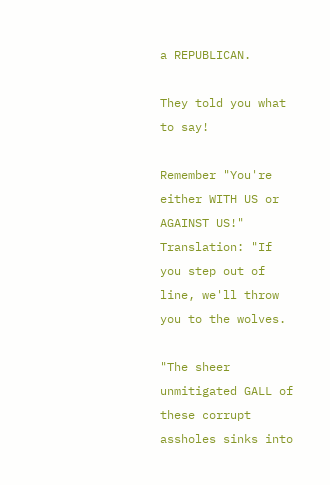a REPUBLICAN.

They told you what to say!

Remember "You're either WITH US or AGAINST US!" Translation: "If you step out of line, we'll throw you to the wolves.

"The sheer unmitigated GALL of these corrupt assholes sinks into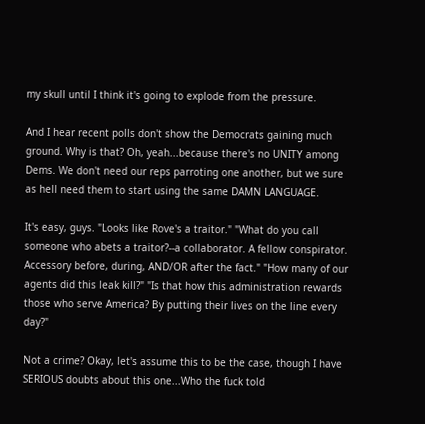my skull until I think it's going to explode from the pressure.

And I hear recent polls don't show the Democrats gaining much ground. Why is that? Oh, yeah...because there's no UNITY among Dems. We don't need our reps parroting one another, but we sure as hell need them to start using the same DAMN LANGUAGE.

It's easy, guys. "Looks like Rove's a traitor." "What do you call someone who abets a traitor?--a collaborator. A fellow conspirator. Accessory before, during, AND/OR after the fact." "How many of our agents did this leak kill?" "Is that how this administration rewards those who serve America? By putting their lives on the line every day?"

Not a crime? Okay, let's assume this to be the case, though I have SERIOUS doubts about this one...Who the fuck told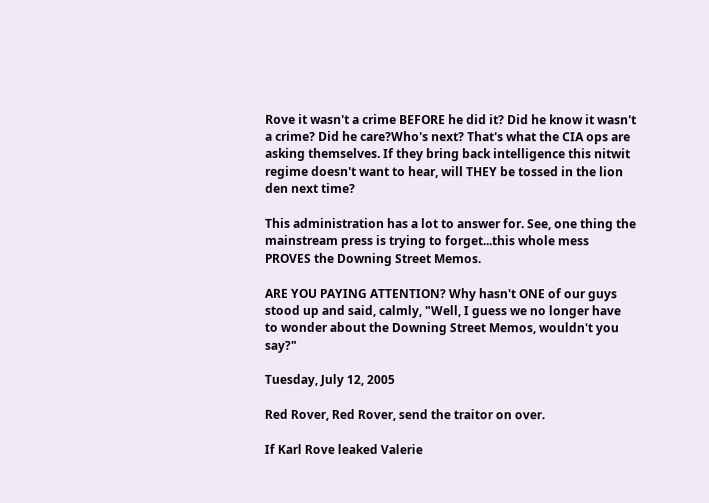Rove it wasn't a crime BEFORE he did it? Did he know it wasn't a crime? Did he care?Who's next? That's what the CIA ops are asking themselves. If they bring back intelligence this nitwit regime doesn't want to hear, will THEY be tossed in the lion den next time?

This administration has a lot to answer for. See, one thing the mainstream press is trying to forget...this whole mess PROVES the Downing Street Memos.

ARE YOU PAYING ATTENTION? Why hasn't ONE of our guys stood up and said, calmly, "Well, I guess we no longer have to wonder about the Downing Street Memos, wouldn't you say?"

Tuesday, July 12, 2005

Red Rover, Red Rover, send the traitor on over.

If Karl Rove leaked Valerie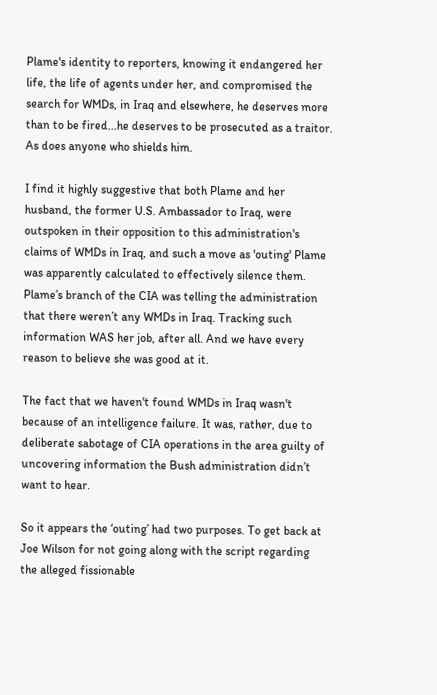Plame's identity to reporters, knowing it endangered her life, the life of agents under her, and compromised the search for WMDs, in Iraq and elsewhere, he deserves more than to be fired...he deserves to be prosecuted as a traitor. As does anyone who shields him.

I find it highly suggestive that both Plame and her husband, the former U.S. Ambassador to Iraq, were outspoken in their opposition to this administration's claims of WMDs in Iraq, and such a move as 'outing' Plame was apparently calculated to effectively silence them. Plame’s branch of the CIA was telling the administration that there weren’t any WMDs in Iraq. Tracking such information WAS her job, after all. And we have every reason to believe she was good at it.

The fact that we haven't found WMDs in Iraq wasn't because of an intelligence failure. It was, rather, due to deliberate sabotage of CIA operations in the area guilty of uncovering information the Bush administration didn’t want to hear.

So it appears the ‘outing’ had two purposes. To get back at Joe Wilson for not going along with the script regarding the alleged fissionable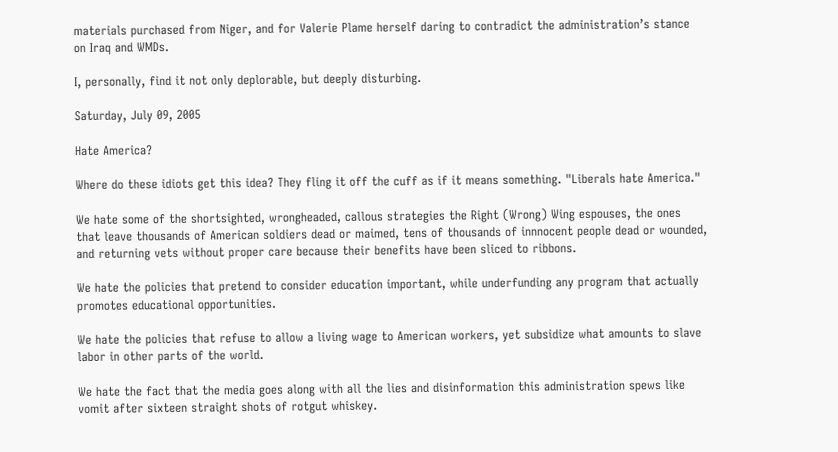materials purchased from Niger, and for Valerie Plame herself daring to contradict the administration’s stance on Iraq and WMDs.

I, personally, find it not only deplorable, but deeply disturbing.

Saturday, July 09, 2005

Hate America?

Where do these idiots get this idea? They fling it off the cuff as if it means something. "Liberals hate America."

We hate some of the shortsighted, wrongheaded, callous strategies the Right (Wrong) Wing espouses, the ones that leave thousands of American soldiers dead or maimed, tens of thousands of innnocent people dead or wounded, and returning vets without proper care because their benefits have been sliced to ribbons.

We hate the policies that pretend to consider education important, while underfunding any program that actually promotes educational opportunities.

We hate the policies that refuse to allow a living wage to American workers, yet subsidize what amounts to slave labor in other parts of the world.

We hate the fact that the media goes along with all the lies and disinformation this administration spews like vomit after sixteen straight shots of rotgut whiskey.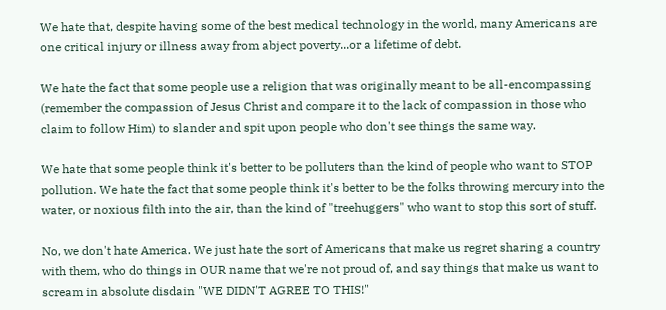We hate that, despite having some of the best medical technology in the world, many Americans are one critical injury or illness away from abject poverty...or a lifetime of debt.

We hate the fact that some people use a religion that was originally meant to be all-encompassing (remember the compassion of Jesus Christ and compare it to the lack of compassion in those who claim to follow Him) to slander and spit upon people who don't see things the same way.

We hate that some people think it's better to be polluters than the kind of people who want to STOP pollution. We hate the fact that some people think it's better to be the folks throwing mercury into the water, or noxious filth into the air, than the kind of "treehuggers" who want to stop this sort of stuff.

No, we don't hate America. We just hate the sort of Americans that make us regret sharing a country with them, who do things in OUR name that we're not proud of, and say things that make us want to scream in absolute disdain "WE DIDN'T AGREE TO THIS!"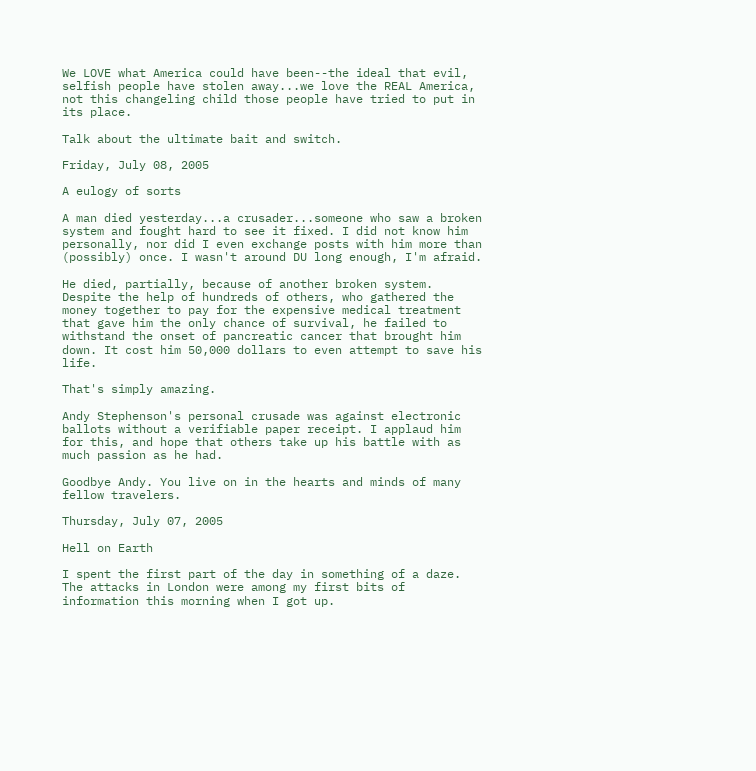We LOVE what America could have been--the ideal that evil, selfish people have stolen away...we love the REAL America, not this changeling child those people have tried to put in its place.

Talk about the ultimate bait and switch.

Friday, July 08, 2005

A eulogy of sorts

A man died yesterday...a crusader...someone who saw a broken system and fought hard to see it fixed. I did not know him personally, nor did I even exchange posts with him more than (possibly) once. I wasn't around DU long enough, I'm afraid.

He died, partially, because of another broken system. Despite the help of hundreds of others, who gathered the money together to pay for the expensive medical treatment that gave him the only chance of survival, he failed to withstand the onset of pancreatic cancer that brought him down. It cost him 50,000 dollars to even attempt to save his life.

That's simply amazing.

Andy Stephenson's personal crusade was against electronic ballots without a verifiable paper receipt. I applaud him for this, and hope that others take up his battle with as much passion as he had.

Goodbye Andy. You live on in the hearts and minds of many fellow travelers.

Thursday, July 07, 2005

Hell on Earth

I spent the first part of the day in something of a daze. The attacks in London were among my first bits of information this morning when I got up.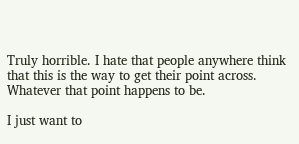Truly horrible. I hate that people anywhere think that this is the way to get their point across. Whatever that point happens to be.

I just want to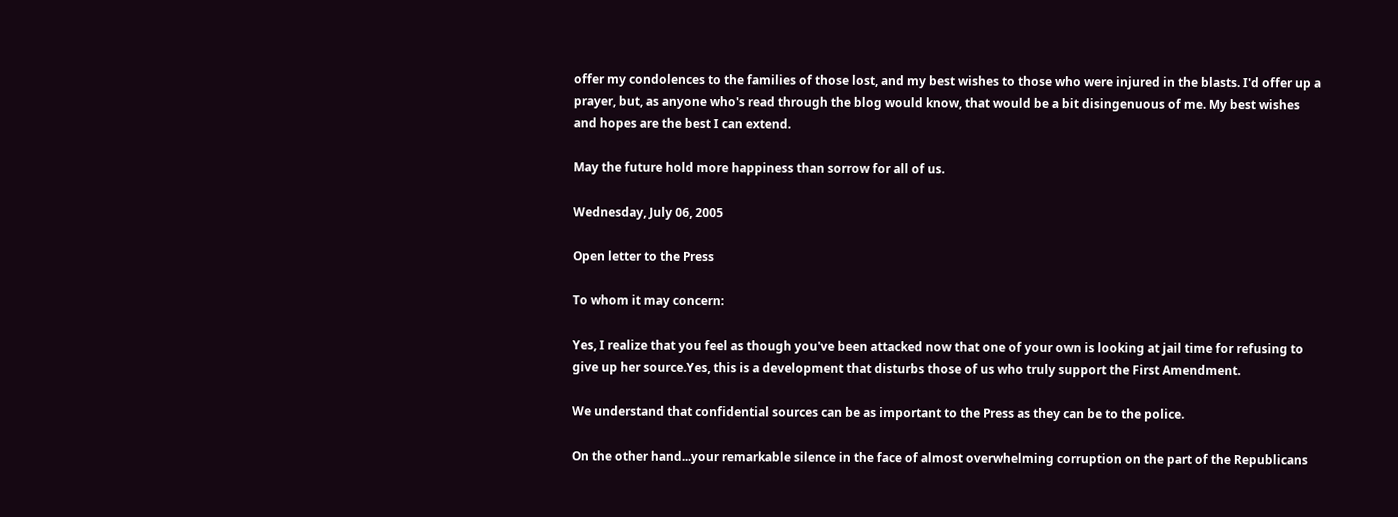offer my condolences to the families of those lost, and my best wishes to those who were injured in the blasts. I'd offer up a prayer, but, as anyone who's read through the blog would know, that would be a bit disingenuous of me. My best wishes and hopes are the best I can extend.

May the future hold more happiness than sorrow for all of us.

Wednesday, July 06, 2005

Open letter to the Press

To whom it may concern:

Yes, I realize that you feel as though you've been attacked now that one of your own is looking at jail time for refusing to give up her source.Yes, this is a development that disturbs those of us who truly support the First Amendment.

We understand that confidential sources can be as important to the Press as they can be to the police.

On the other hand...your remarkable silence in the face of almost overwhelming corruption on the part of the Republicans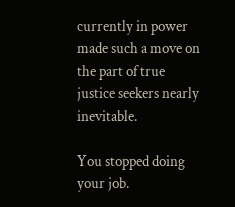currently in power made such a move on the part of true justice seekers nearly inevitable.

You stopped doing your job.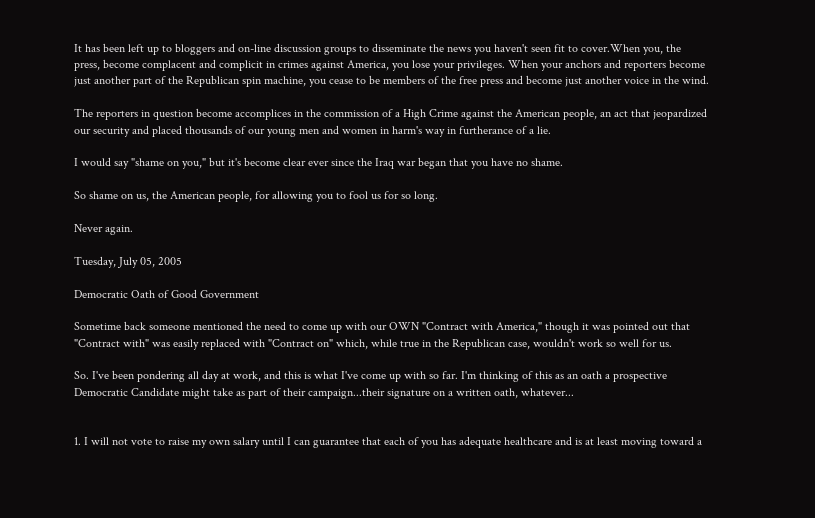It has been left up to bloggers and on-line discussion groups to disseminate the news you haven't seen fit to cover.When you, the press, become complacent and complicit in crimes against America, you lose your privileges. When your anchors and reporters become just another part of the Republican spin machine, you cease to be members of the free press and become just another voice in the wind.

The reporters in question become accomplices in the commission of a High Crime against the American people, an act that jeopardized our security and placed thousands of our young men and women in harm's way in furtherance of a lie.

I would say "shame on you," but it's become clear ever since the Iraq war began that you have no shame.

So shame on us, the American people, for allowing you to fool us for so long.

Never again.

Tuesday, July 05, 2005

Democratic Oath of Good Government

Sometime back someone mentioned the need to come up with our OWN "Contract with America," though it was pointed out that "Contract with" was easily replaced with "Contract on" which, while true in the Republican case, wouldn't work so well for us.

So. I've been pondering all day at work, and this is what I've come up with so far. I'm thinking of this as an oath a prospective Democratic Candidate might take as part of their campaign...their signature on a written oath, whatever...


1. I will not vote to raise my own salary until I can guarantee that each of you has adequate healthcare and is at least moving toward a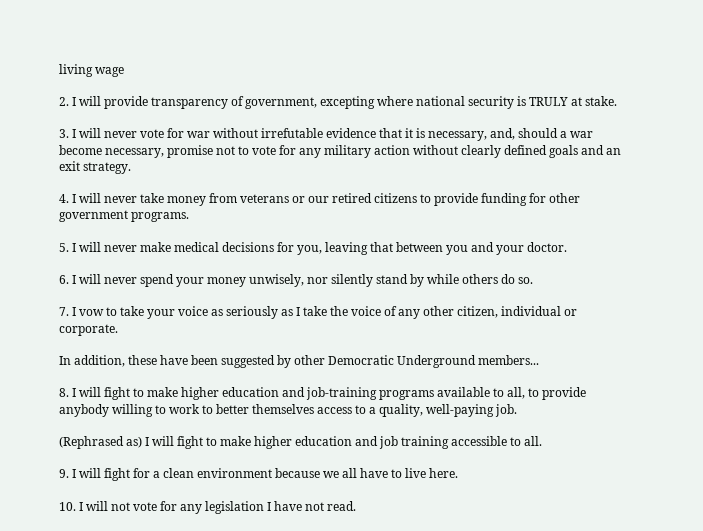living wage

2. I will provide transparency of government, excepting where national security is TRULY at stake.

3. I will never vote for war without irrefutable evidence that it is necessary, and, should a war become necessary, promise not to vote for any military action without clearly defined goals and an exit strategy.

4. I will never take money from veterans or our retired citizens to provide funding for other government programs.

5. I will never make medical decisions for you, leaving that between you and your doctor.

6. I will never spend your money unwisely, nor silently stand by while others do so.

7. I vow to take your voice as seriously as I take the voice of any other citizen, individual or corporate.

In addition, these have been suggested by other Democratic Underground members...

8. I will fight to make higher education and job-training programs available to all, to provide anybody willing to work to better themselves access to a quality, well-paying job.

(Rephrased as) I will fight to make higher education and job training accessible to all.

9. I will fight for a clean environment because we all have to live here.

10. I will not vote for any legislation I have not read.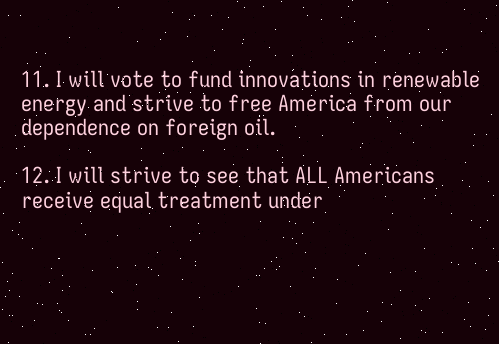11. I will vote to fund innovations in renewable energy and strive to free America from our dependence on foreign oil.

12. I will strive to see that ALL Americans receive equal treatment under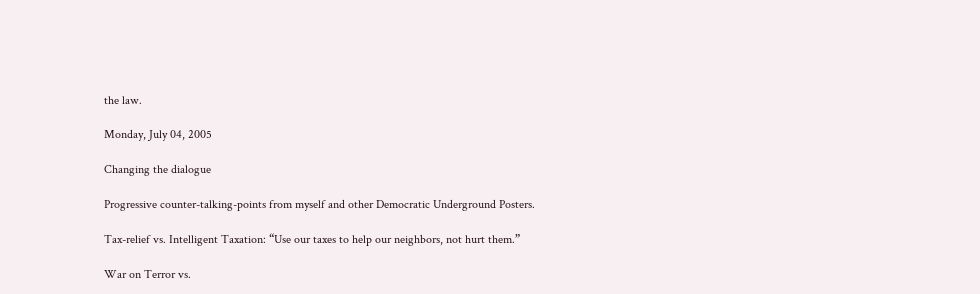the law.

Monday, July 04, 2005

Changing the dialogue

Progressive counter-talking-points from myself and other Democratic Underground Posters.

Tax-relief vs. Intelligent Taxation: “Use our taxes to help our neighbors, not hurt them.”

War on Terror vs.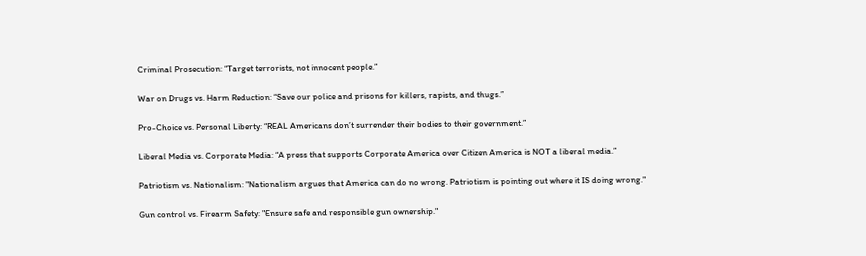Criminal Prosecution: “Target terrorists, not innocent people.”

War on Drugs vs. Harm Reduction: “Save our police and prisons for killers, rapists, and thugs.”

Pro-Choice vs. Personal Liberty: “REAL Americans don’t surrender their bodies to their government.”

Liberal Media vs. Corporate Media: “A press that supports Corporate America over Citizen America is NOT a liberal media.”

Patriotism vs. Nationalism: "Nationalism argues that America can do no wrong. Patriotism is pointing out where it IS doing wrong."

Gun control vs. Firearm Safety: "Ensure safe and responsible gun ownership."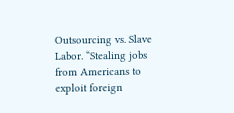Outsourcing vs. Slave Labor. “Stealing jobs from Americans to exploit foreign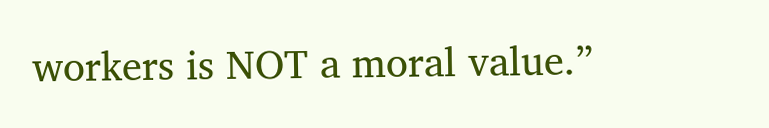workers is NOT a moral value.”